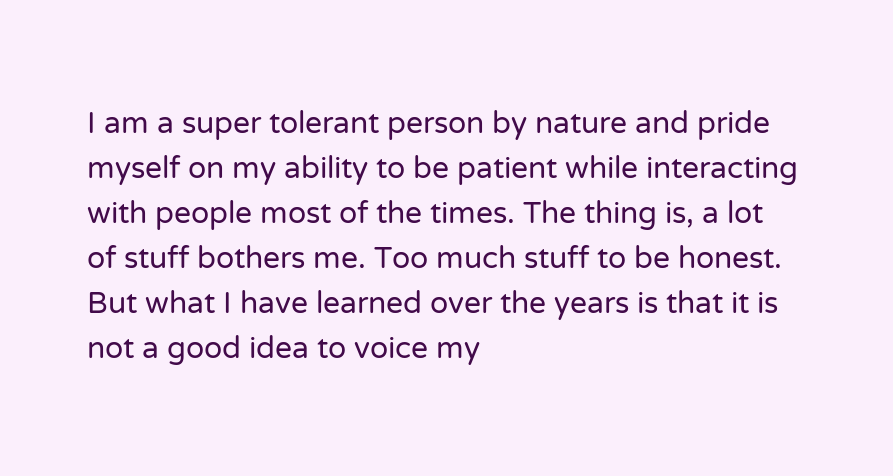I am a super tolerant person by nature and pride myself on my ability to be patient while interacting with people most of the times. The thing is, a lot of stuff bothers me. Too much stuff to be honest. But what I have learned over the years is that it is not a good idea to voice my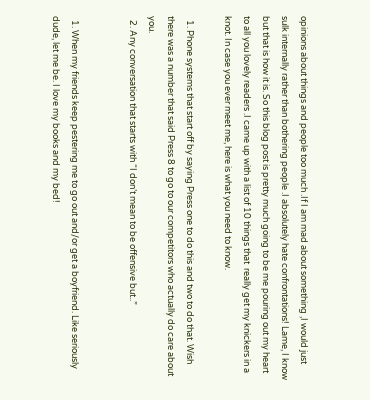opinions about things and people too much .If I am mad about something ,I would just sulk internally rather than bothering people .I absolutely hate confrontations! Lame, I know but that is how it is. So this blog post is pretty much going to be me pouring out my heart to all you lovely readers .I came up with a list of 10 things that  really get my knickers in a knot. In case you ever meet me, here is what you need to know.

  1. Phone systems that start off by saying Press one to do this and two to do that. Wish there was a number that said Press 8 to go to our competitors who actually do care about you.
  2. Any conversation that starts with “I don’t mean to be offensive but..”


  1. When my friends keep pestering me to go out and/or get a boyfriend. Like seriously dude, let me be. I love my books and my bed!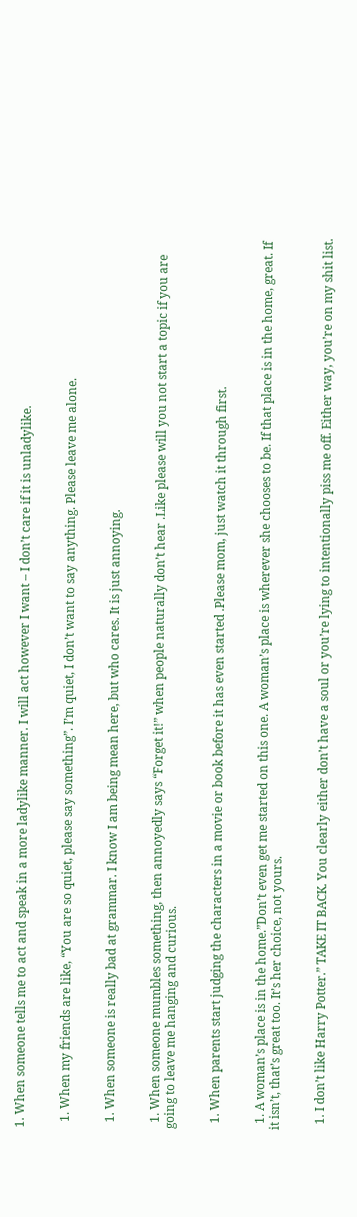1. When someone tells me to act and speak in a more ladylike manner. I will act however I want – I don’t care if it is unladylike.


  1. When my friends are like, “You are so quiet, please say something”. I’m quiet, I don’t want to say anything. Please leave me alone.


  1. When someone is really bad at grammar. I know I am being mean here, but who cares. It is just annoying.


  1. When someone mumbles something, then annoyedly says “Forget it!” when people naturally don’t hear .Like please will you not start a topic if you are going to leave me hanging and curious.


  1. When parents start judging the characters in a movie or book before it has even started .Please mom, just watch it through first.


  1. A woman’s place is in the home.”Don’t even get me started on this one. A woman’s place is wherever she chooses to be. If that place is in the home, great. If it isn’t, that’s great too. It’s her choice, not yours.


  1. I don’t like Harry Potter.” TAKE IT BACK. You clearly either don’t have a soul or you’re lying to intentionally piss me off. Either way, you’re on my shit list.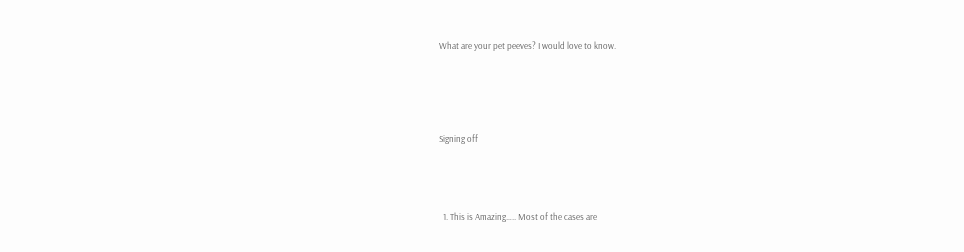What are your pet peeves? I would love to know.





Signing off




  1. This is Amazing….. Most of the cases are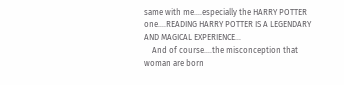same with me….especially the HARRY POTTER one….READING HARRY POTTER IS A LEGENDARY AND MAGICAL EXPERIENCE…
    And of course….the misconception that woman are born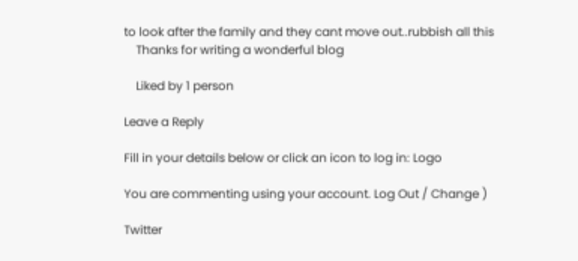to look after the family and they cant move out..rubbish all this
    Thanks for writing a wonderful blog

    Liked by 1 person

Leave a Reply

Fill in your details below or click an icon to log in: Logo

You are commenting using your account. Log Out / Change )

Twitter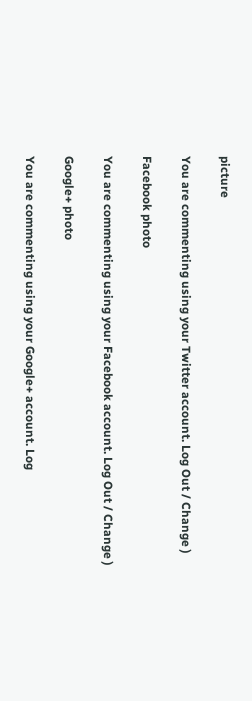picture

You are commenting using your Twitter account. Log Out / Change )

Facebook photo

You are commenting using your Facebook account. Log Out / Change )

Google+ photo

You are commenting using your Google+ account. Log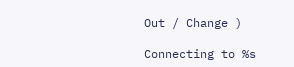Out / Change )

Connecting to %s